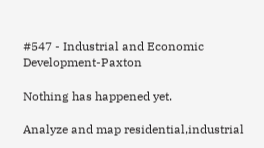#547 - Industrial and Economic Development-Paxton

Nothing has happened yet.

Analyze and map residential,industrial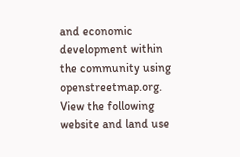and economic development within the community using openstreetmap.org. View the following website and land use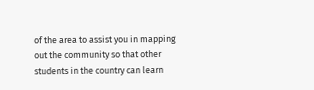of the area to assist you in mapping out the community so that other students in the country can learn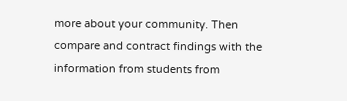more about your community. Then compare and contract findings with the information from students from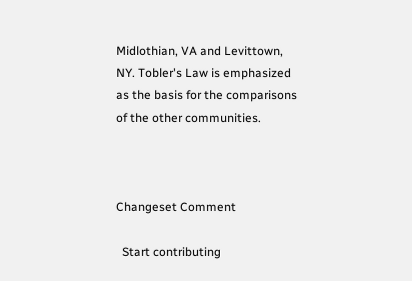Midlothian, VA and Levittown, NY. Tobler's Law is emphasized as the basis for the comparisons of the other communities.



Changeset Comment

  Start contributing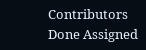Contributors Done Assigned